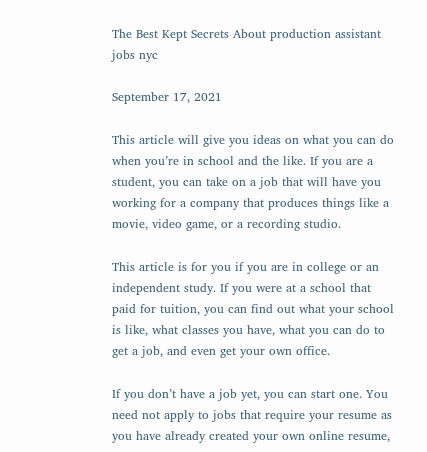The Best Kept Secrets About production assistant jobs nyc

September 17, 2021

This article will give you ideas on what you can do when you’re in school and the like. If you are a student, you can take on a job that will have you working for a company that produces things like a movie, video game, or a recording studio.

This article is for you if you are in college or an independent study. If you were at a school that paid for tuition, you can find out what your school is like, what classes you have, what you can do to get a job, and even get your own office.

If you don’t have a job yet, you can start one. You need not apply to jobs that require your resume as you have already created your own online resume,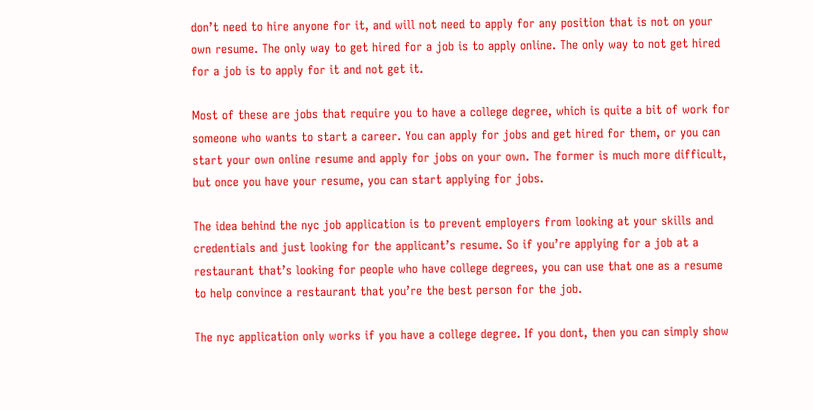don’t need to hire anyone for it, and will not need to apply for any position that is not on your own resume. The only way to get hired for a job is to apply online. The only way to not get hired for a job is to apply for it and not get it.

Most of these are jobs that require you to have a college degree, which is quite a bit of work for someone who wants to start a career. You can apply for jobs and get hired for them, or you can start your own online resume and apply for jobs on your own. The former is much more difficult, but once you have your resume, you can start applying for jobs.

The idea behind the nyc job application is to prevent employers from looking at your skills and credentials and just looking for the applicant’s resume. So if you’re applying for a job at a restaurant that’s looking for people who have college degrees, you can use that one as a resume to help convince a restaurant that you’re the best person for the job.

The nyc application only works if you have a college degree. If you dont, then you can simply show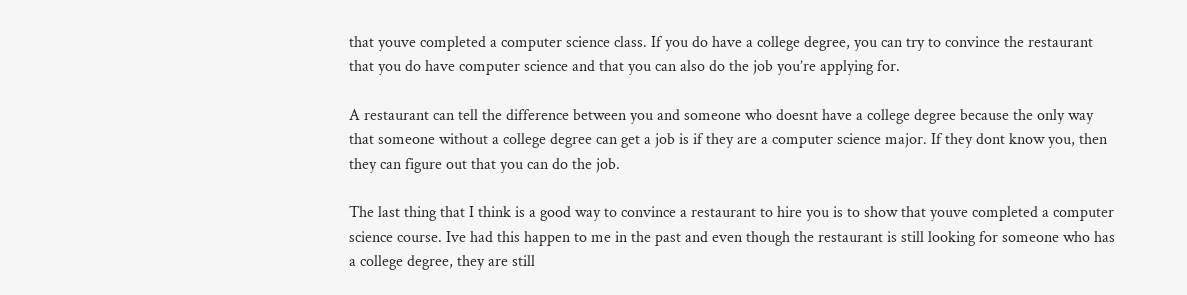that youve completed a computer science class. If you do have a college degree, you can try to convince the restaurant that you do have computer science and that you can also do the job you’re applying for.

A restaurant can tell the difference between you and someone who doesnt have a college degree because the only way that someone without a college degree can get a job is if they are a computer science major. If they dont know you, then they can figure out that you can do the job.

The last thing that I think is a good way to convince a restaurant to hire you is to show that youve completed a computer science course. Ive had this happen to me in the past and even though the restaurant is still looking for someone who has a college degree, they are still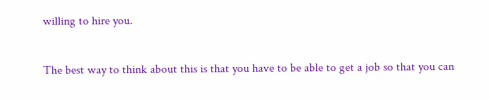willing to hire you.

The best way to think about this is that you have to be able to get a job so that you can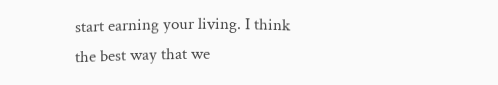start earning your living. I think the best way that we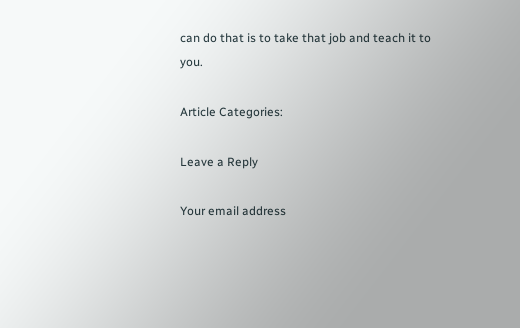can do that is to take that job and teach it to you.

Article Categories:

Leave a Reply

Your email address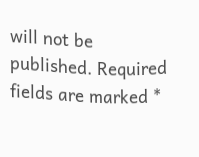will not be published. Required fields are marked *